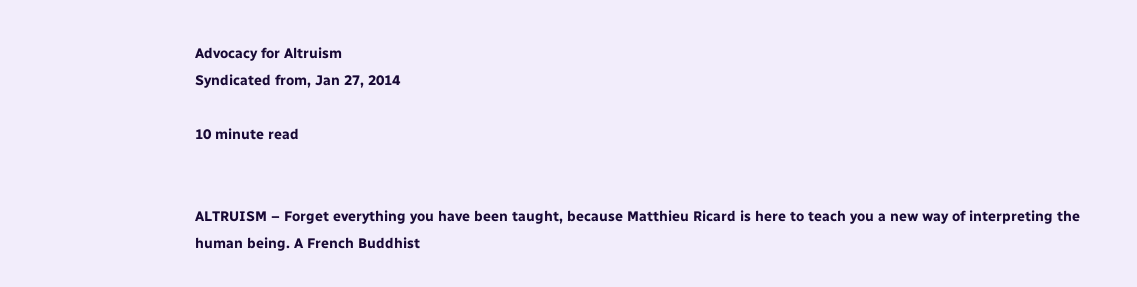Advocacy for Altruism
Syndicated from, Jan 27, 2014

10 minute read


ALTRUISM – Forget everything you have been taught, because Matthieu Ricard is here to teach you a new way of interpreting the human being. A French Buddhist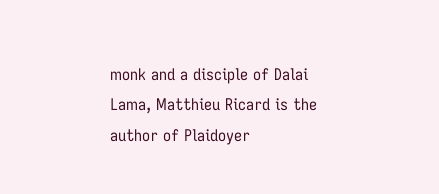monk and a disciple of Dalai Lama, Matthieu Ricard is the author of Plaidoyer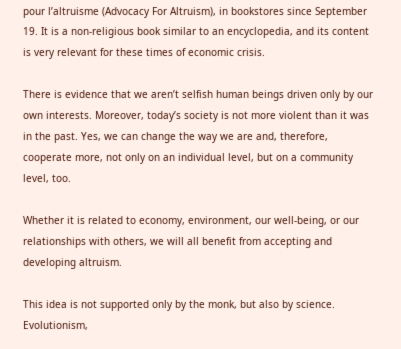pour l’altruisme (Advocacy For Altruism), in bookstores since September 19. It is a non-religious book similar to an encyclopedia, and its content is very relevant for these times of economic crisis.

There is evidence that we aren’t selfish human beings driven only by our own interests. Moreover, today’s society is not more violent than it was in the past. Yes, we can change the way we are and, therefore, cooperate more, not only on an individual level, but on a community level, too.

Whether it is related to economy, environment, our well-being, or our relationships with others, we will all benefit from accepting and developing altruism.

This idea is not supported only by the monk, but also by science. Evolutionism,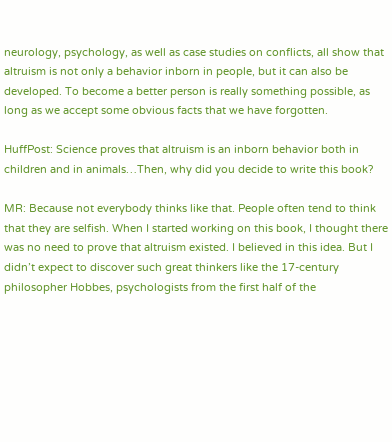neurology, psychology, as well as case studies on conflicts, all show that altruism is not only a behavior inborn in people, but it can also be developed. To become a better person is really something possible, as long as we accept some obvious facts that we have forgotten.

HuffPost: Science proves that altruism is an inborn behavior both in children and in animals…Then, why did you decide to write this book?

MR: Because not everybody thinks like that. People often tend to think that they are selfish. When I started working on this book, I thought there was no need to prove that altruism existed. I believed in this idea. But I didn’t expect to discover such great thinkers like the 17-century philosopher Hobbes, psychologists from the first half of the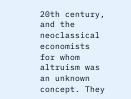20th century, and the neoclassical economists for whom altruism was an unknown concept. They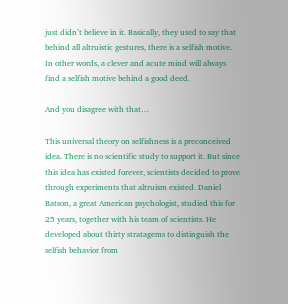just didn’t believe in it. Basically, they used to say that behind all altruistic gestures, there is a selfish motive. In other words, a clever and acute mind will always find a selfish motive behind a good deed.

And you disagree with that…

This universal theory on selfishness is a preconceived idea. There is no scientific study to support it. But since this idea has existed forever, scientists decided to prove through experiments that altruism existed. Daniel Batson, a great American psychologist, studied this for 25 years, together with his team of scientists. He developed about thirty stratagems to distinguish the selfish behavior from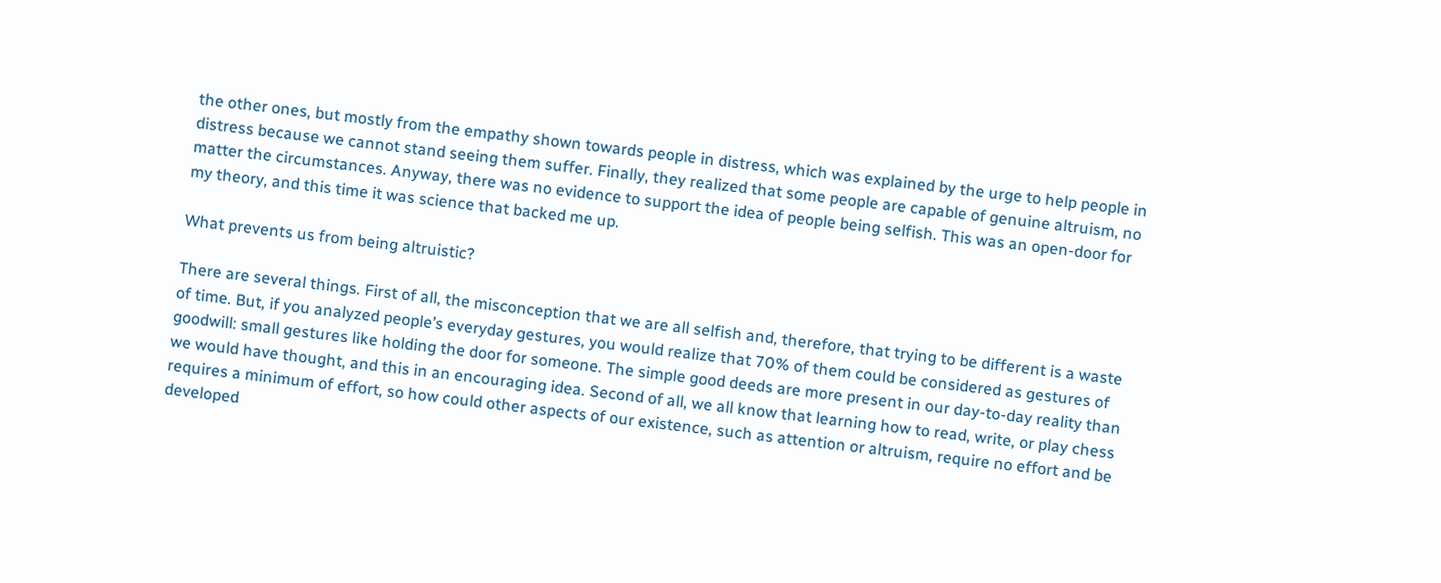the other ones, but mostly from the empathy shown towards people in distress, which was explained by the urge to help people in distress because we cannot stand seeing them suffer. Finally, they realized that some people are capable of genuine altruism, no matter the circumstances. Anyway, there was no evidence to support the idea of people being selfish. This was an open-door for my theory, and this time it was science that backed me up.

What prevents us from being altruistic?

There are several things. First of all, the misconception that we are all selfish and, therefore, that trying to be different is a waste of time. But, if you analyzed people’s everyday gestures, you would realize that 70% of them could be considered as gestures of goodwill: small gestures like holding the door for someone. The simple good deeds are more present in our day-to-day reality than we would have thought, and this in an encouraging idea. Second of all, we all know that learning how to read, write, or play chess requires a minimum of effort, so how could other aspects of our existence, such as attention or altruism, require no effort and be developed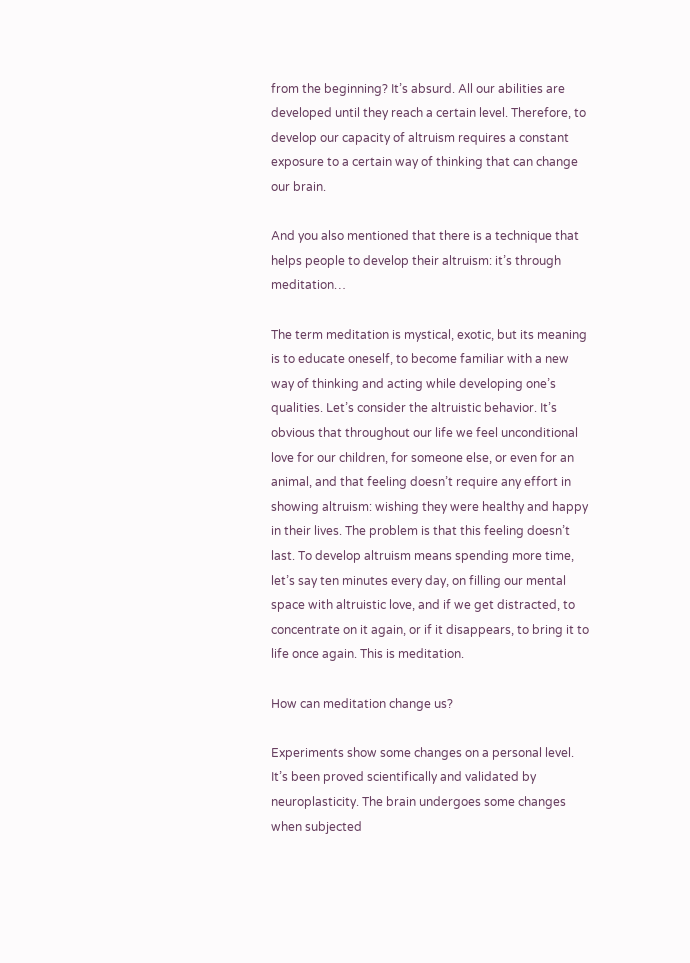from the beginning? It’s absurd. All our abilities are developed until they reach a certain level. Therefore, to develop our capacity of altruism requires a constant exposure to a certain way of thinking that can change our brain.

And you also mentioned that there is a technique that helps people to develop their altruism: it’s through meditation…

The term meditation is mystical, exotic, but its meaning is to educate oneself, to become familiar with a new way of thinking and acting while developing one’s qualities. Let’s consider the altruistic behavior. It’s obvious that throughout our life we feel unconditional love for our children, for someone else, or even for an animal, and that feeling doesn’t require any effort in showing altruism: wishing they were healthy and happy in their lives. The problem is that this feeling doesn’t last. To develop altruism means spending more time, let’s say ten minutes every day, on filling our mental space with altruistic love, and if we get distracted, to concentrate on it again, or if it disappears, to bring it to life once again. This is meditation.

How can meditation change us?

Experiments show some changes on a personal level. It’s been proved scientifically and validated by neuroplasticity. The brain undergoes some changes when subjected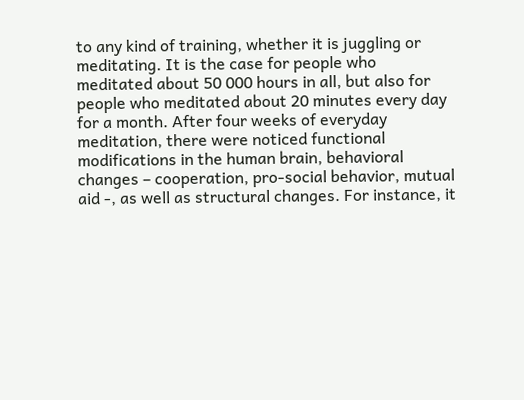to any kind of training, whether it is juggling or meditating. It is the case for people who meditated about 50 000 hours in all, but also for people who meditated about 20 minutes every day for a month. After four weeks of everyday meditation, there were noticed functional modifications in the human brain, behavioral changes – cooperation, pro-social behavior, mutual aid -, as well as structural changes. For instance, it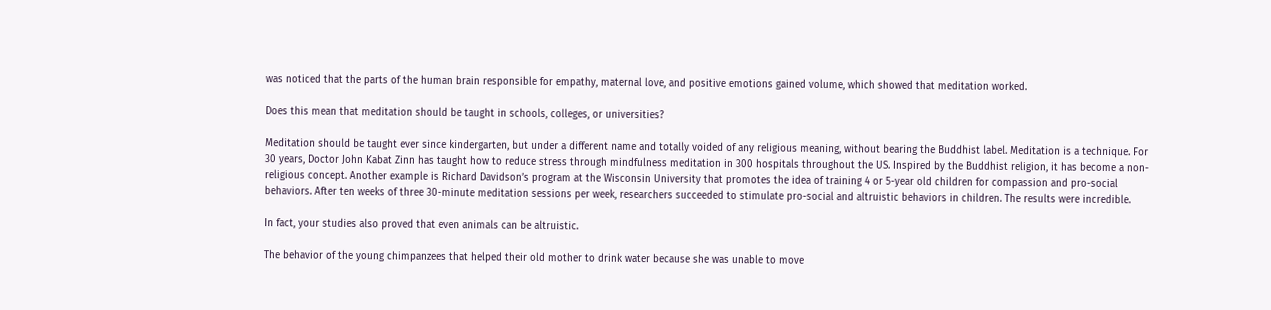was noticed that the parts of the human brain responsible for empathy, maternal love, and positive emotions gained volume, which showed that meditation worked.

Does this mean that meditation should be taught in schools, colleges, or universities?

Meditation should be taught ever since kindergarten, but under a different name and totally voided of any religious meaning, without bearing the Buddhist label. Meditation is a technique. For 30 years, Doctor John Kabat Zinn has taught how to reduce stress through mindfulness meditation in 300 hospitals throughout the US. Inspired by the Buddhist religion, it has become a non-religious concept. Another example is Richard Davidson’s program at the Wisconsin University that promotes the idea of training 4 or 5-year old children for compassion and pro-social behaviors. After ten weeks of three 30-minute meditation sessions per week, researchers succeeded to stimulate pro-social and altruistic behaviors in children. The results were incredible.

In fact, your studies also proved that even animals can be altruistic.

The behavior of the young chimpanzees that helped their old mother to drink water because she was unable to move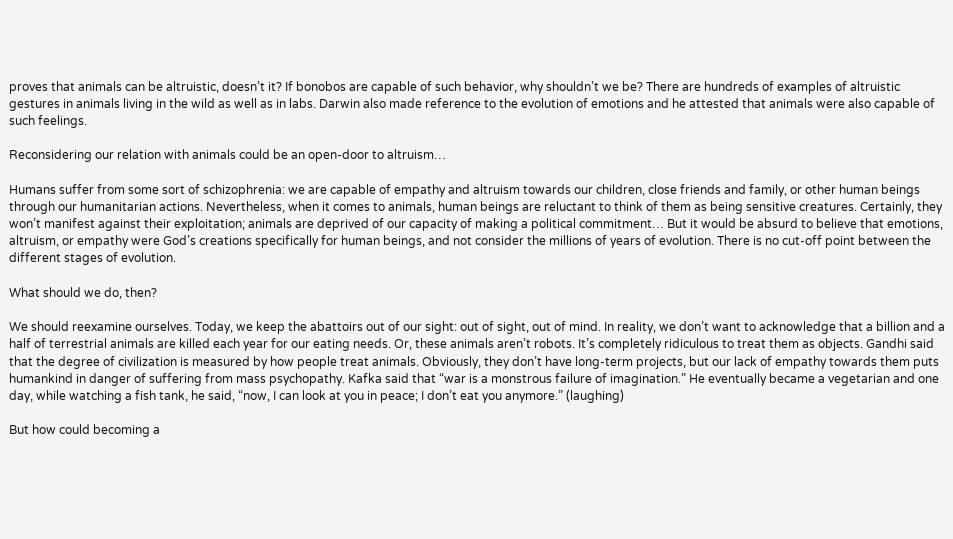proves that animals can be altruistic, doesn’t it? If bonobos are capable of such behavior, why shouldn’t we be? There are hundreds of examples of altruistic gestures in animals living in the wild as well as in labs. Darwin also made reference to the evolution of emotions and he attested that animals were also capable of such feelings.

Reconsidering our relation with animals could be an open-door to altruism…

Humans suffer from some sort of schizophrenia: we are capable of empathy and altruism towards our children, close friends and family, or other human beings through our humanitarian actions. Nevertheless, when it comes to animals, human beings are reluctant to think of them as being sensitive creatures. Certainly, they won’t manifest against their exploitation; animals are deprived of our capacity of making a political commitment… But it would be absurd to believe that emotions, altruism, or empathy were God’s creations specifically for human beings, and not consider the millions of years of evolution. There is no cut-off point between the different stages of evolution.

What should we do, then?

We should reexamine ourselves. Today, we keep the abattoirs out of our sight: out of sight, out of mind. In reality, we don’t want to acknowledge that a billion and a half of terrestrial animals are killed each year for our eating needs. Or, these animals aren’t robots. It’s completely ridiculous to treat them as objects. Gandhi said that the degree of civilization is measured by how people treat animals. Obviously, they don’t have long-term projects, but our lack of empathy towards them puts humankind in danger of suffering from mass psychopathy. Kafka said that “war is a monstrous failure of imagination.” He eventually became a vegetarian and one day, while watching a fish tank, he said, “now, I can look at you in peace; I don’t eat you anymore.” (laughing)

But how could becoming a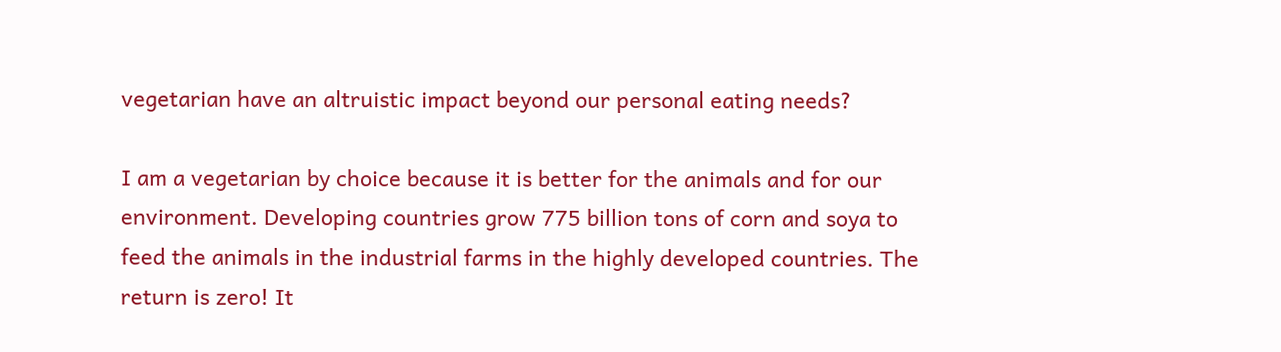vegetarian have an altruistic impact beyond our personal eating needs?

I am a vegetarian by choice because it is better for the animals and for our environment. Developing countries grow 775 billion tons of corn and soya to feed the animals in the industrial farms in the highly developed countries. The return is zero! It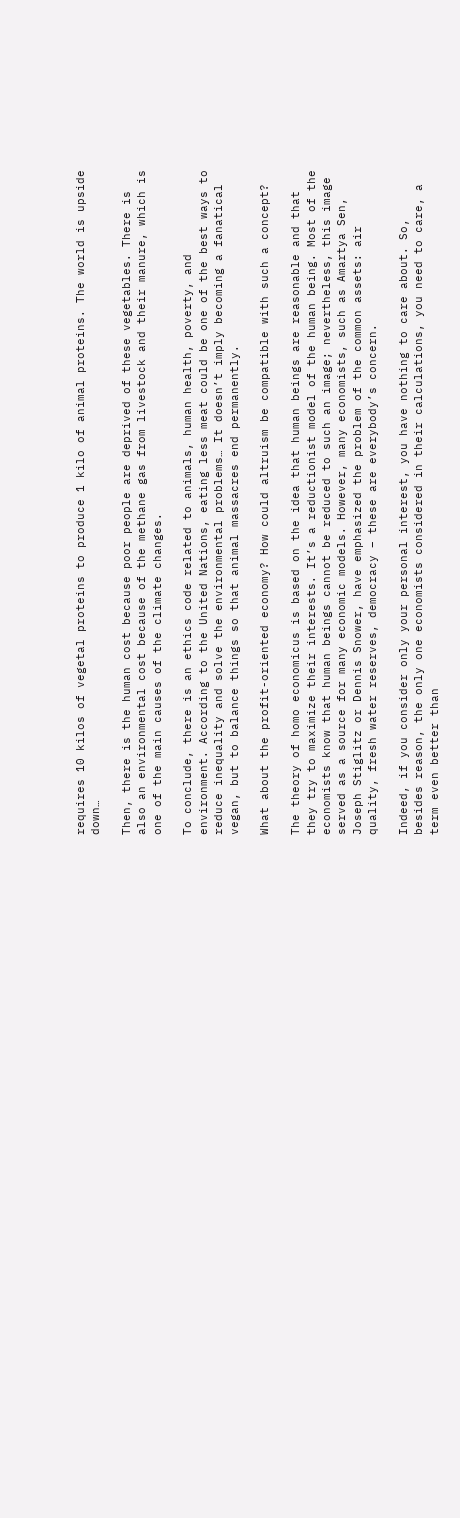requires 10 kilos of vegetal proteins to produce 1 kilo of animal proteins. The world is upside down…

Then, there is the human cost because poor people are deprived of these vegetables. There is also an environmental cost because of the methane gas from livestock and their manure, which is one of the main causes of the climate changes.

To conclude, there is an ethics code related to animals, human health, poverty, and environment. According to the United Nations, eating less meat could be one of the best ways to reduce inequality and solve the environmental problems… It doesn’t imply becoming a fanatical vegan, but to balance things so that animal massacres end permanently.

What about the profit-oriented economy? How could altruism be compatible with such a concept?

The theory of homo economicus is based on the idea that human beings are reasonable and that they try to maximize their interests. It’s a reductionist model of the human being. Most of the economists know that human beings cannot be reduced to such an image; nevertheless, this image served as a source for many economic models. However, many economists, such as Amartya Sen, Joseph Stiglitz or Dennis Snower, have emphasized the problem of the common assets: air quality, fresh water reserves, democracy – these are everybody’s concern.

Indeed, if you consider only your personal interest, you have nothing to care about. So, besides reason, the only one economists considered in their calculations, you need to care, a term even better than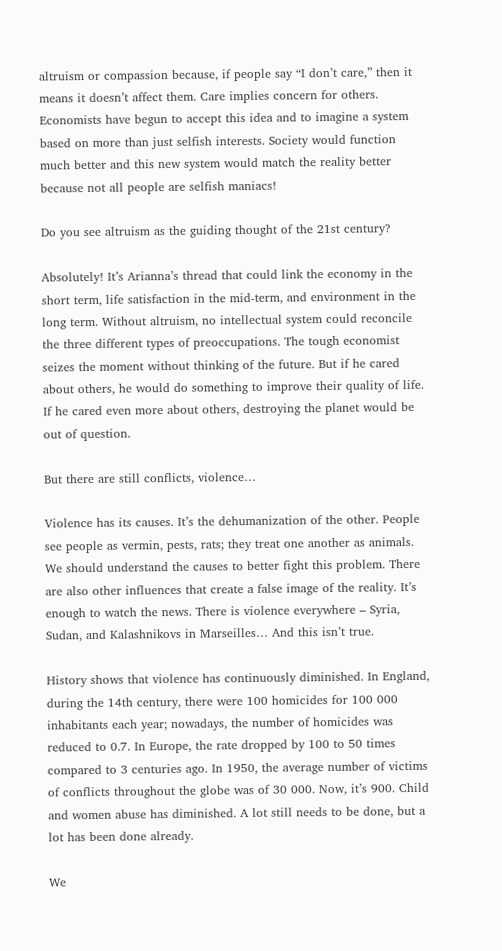altruism or compassion because, if people say “I don’t care,” then it means it doesn’t affect them. Care implies concern for others. Economists have begun to accept this idea and to imagine a system based on more than just selfish interests. Society would function much better and this new system would match the reality better because not all people are selfish maniacs!

Do you see altruism as the guiding thought of the 21st century?

Absolutely! It’s Arianna’s thread that could link the economy in the short term, life satisfaction in the mid-term, and environment in the long term. Without altruism, no intellectual system could reconcile the three different types of preoccupations. The tough economist seizes the moment without thinking of the future. But if he cared about others, he would do something to improve their quality of life. If he cared even more about others, destroying the planet would be out of question.

But there are still conflicts, violence…

Violence has its causes. It’s the dehumanization of the other. People see people as vermin, pests, rats; they treat one another as animals. We should understand the causes to better fight this problem. There are also other influences that create a false image of the reality. It’s enough to watch the news. There is violence everywhere – Syria, Sudan, and Kalashnikovs in Marseilles… And this isn’t true.

History shows that violence has continuously diminished. In England, during the 14th century, there were 100 homicides for 100 000 inhabitants each year; nowadays, the number of homicides was reduced to 0.7. In Europe, the rate dropped by 100 to 50 times compared to 3 centuries ago. In 1950, the average number of victims of conflicts throughout the globe was of 30 000. Now, it’s 900. Child and women abuse has diminished. A lot still needs to be done, but a lot has been done already.

We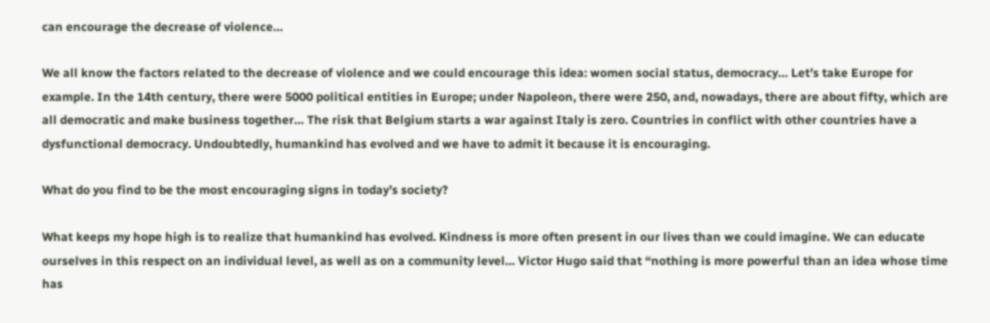can encourage the decrease of violence…

We all know the factors related to the decrease of violence and we could encourage this idea: women social status, democracy… Let’s take Europe for example. In the 14th century, there were 5000 political entities in Europe; under Napoleon, there were 250, and, nowadays, there are about fifty, which are all democratic and make business together… The risk that Belgium starts a war against Italy is zero. Countries in conflict with other countries have a dysfunctional democracy. Undoubtedly, humankind has evolved and we have to admit it because it is encouraging.

What do you find to be the most encouraging signs in today’s society?

What keeps my hope high is to realize that humankind has evolved. Kindness is more often present in our lives than we could imagine. We can educate ourselves in this respect on an individual level, as well as on a community level… Victor Hugo said that “nothing is more powerful than an idea whose time has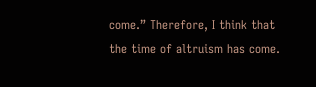come.” Therefore, I think that the time of altruism has come.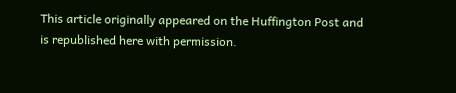This article originally appeared on the Huffington Post and is republished here with permission.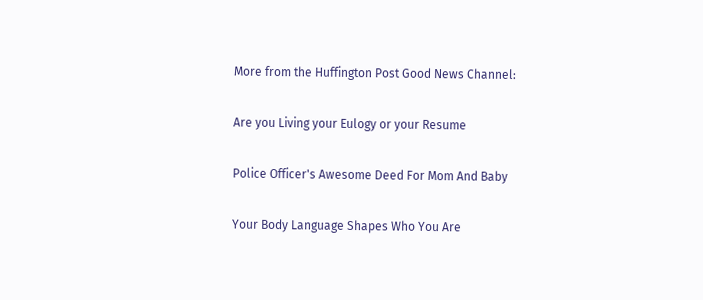More from the Huffington Post Good News Channel:

Are you Living your Eulogy or your Resume

Police Officer's Awesome Deed For Mom And Baby

Your Body Language Shapes Who You Are